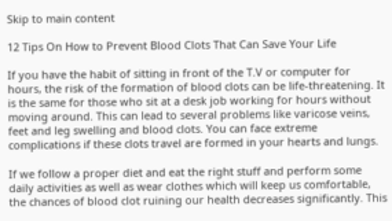Skip to main content

12 Tips On How to Prevent Blood Clots That Can Save Your Life

If you have the habit of sitting in front of the T.V or computer for hours, the risk of the formation of blood clots can be life-threatening. It is the same for those who sit at a desk job working for hours without moving around. This can lead to several problems like varicose veins, feet and leg swelling and blood clots. You can face extreme complications if these clots travel are formed in your hearts and lungs.

If we follow a proper diet and eat the right stuff and perform some daily activities as well as wear clothes which will keep us comfortable, the chances of blood clot ruining our health decreases significantly. This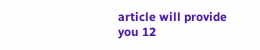article will provide you 12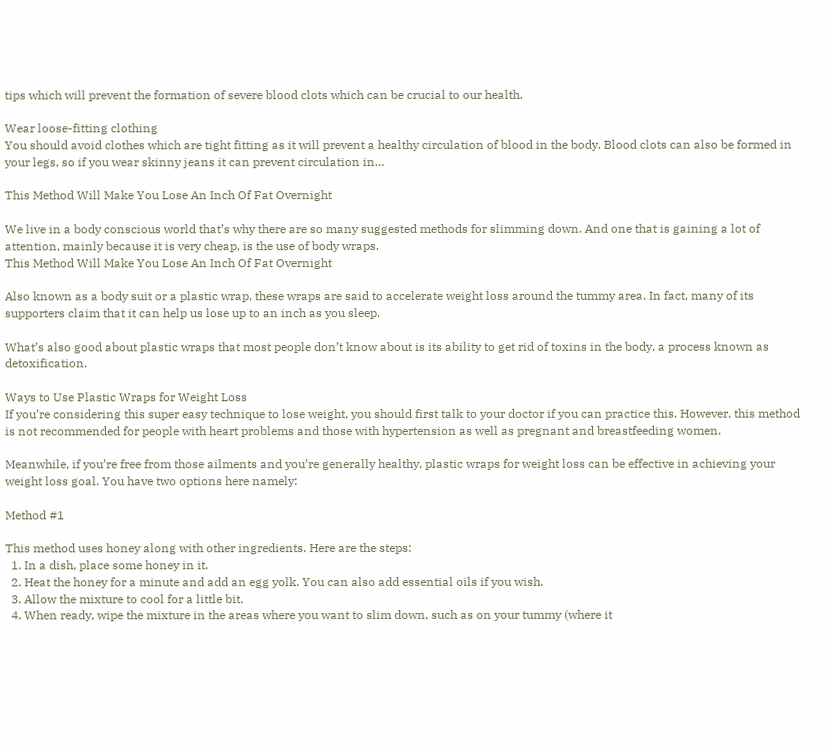tips which will prevent the formation of severe blood clots which can be crucial to our health.

Wear loose-fitting clothing
You should avoid clothes which are tight fitting as it will prevent a healthy circulation of blood in the body. Blood clots can also be formed in your legs, so if you wear skinny jeans it can prevent circulation in…

This Method Will Make You Lose An Inch Of Fat Overnight

We live in a body conscious world that’s why there are so many suggested methods for slimming down. And one that is gaining a lot of attention, mainly because it is very cheap, is the use of body wraps.
This Method Will Make You Lose An Inch Of Fat Overnight

Also known as a body suit or a plastic wrap, these wraps are said to accelerate weight loss around the tummy area. In fact, many of its supporters claim that it can help us lose up to an inch as you sleep.

What’s also good about plastic wraps that most people don’t know about is its ability to get rid of toxins in the body, a process known as detoxification.

Ways to Use Plastic Wraps for Weight Loss
If you’re considering this super easy technique to lose weight, you should first talk to your doctor if you can practice this. However, this method is not recommended for people with heart problems and those with hypertension as well as pregnant and breastfeeding women.

Meanwhile, if you’re free from those ailments and you’re generally healthy, plastic wraps for weight loss can be effective in achieving your weight loss goal. You have two options here namely:

Method #1

This method uses honey along with other ingredients. Here are the steps:
  1. In a dish, place some honey in it.
  2. Heat the honey for a minute and add an egg yolk. You can also add essential oils if you wish.
  3. Allow the mixture to cool for a little bit.
  4. When ready, wipe the mixture in the areas where you want to slim down, such as on your tummy (where it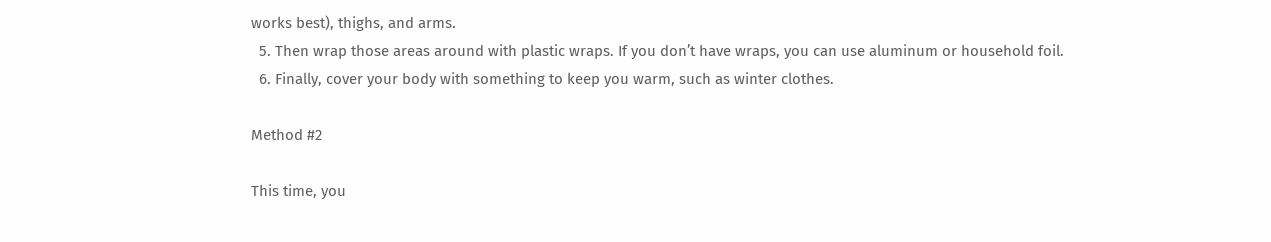works best), thighs, and arms.
  5. Then wrap those areas around with plastic wraps. If you don’t have wraps, you can use aluminum or household foil.
  6. Finally, cover your body with something to keep you warm, such as winter clothes.

Method #2

This time, you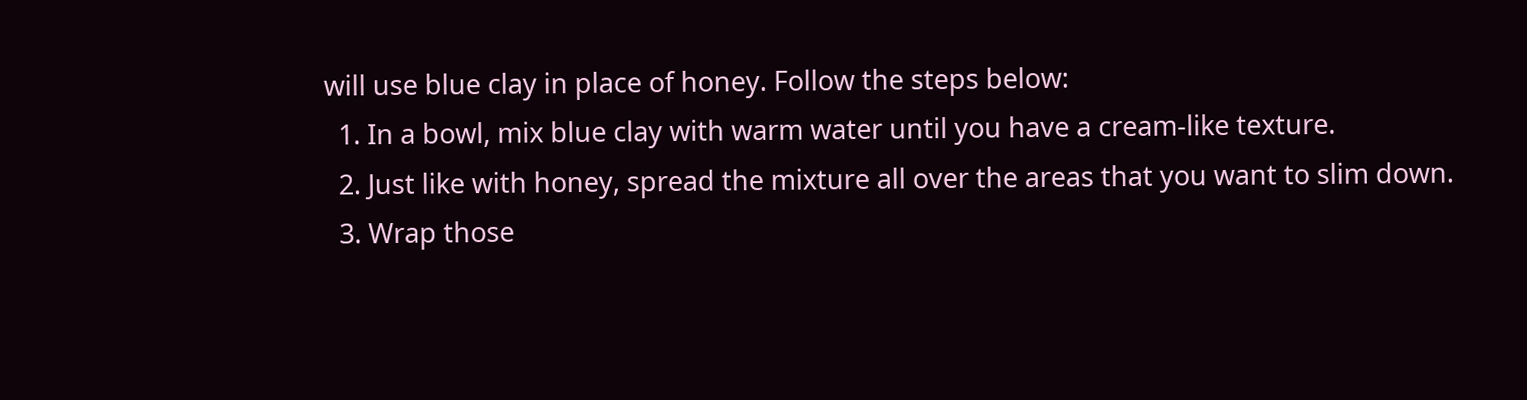will use blue clay in place of honey. Follow the steps below:
  1. In a bowl, mix blue clay with warm water until you have a cream-like texture.
  2. Just like with honey, spread the mixture all over the areas that you want to slim down.
  3. Wrap those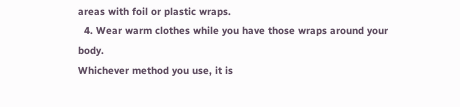areas with foil or plastic wraps.
  4. Wear warm clothes while you have those wraps around your body.
Whichever method you use, it is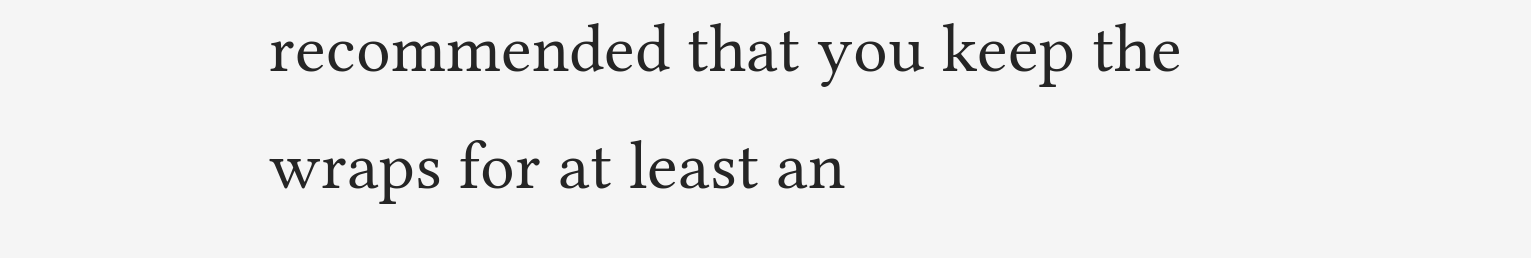recommended that you keep the wraps for at least an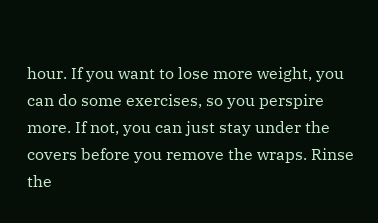hour. If you want to lose more weight, you can do some exercises, so you perspire more. If not, you can just stay under the covers before you remove the wraps. Rinse the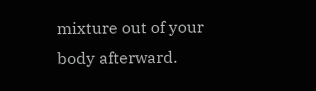mixture out of your body afterward.